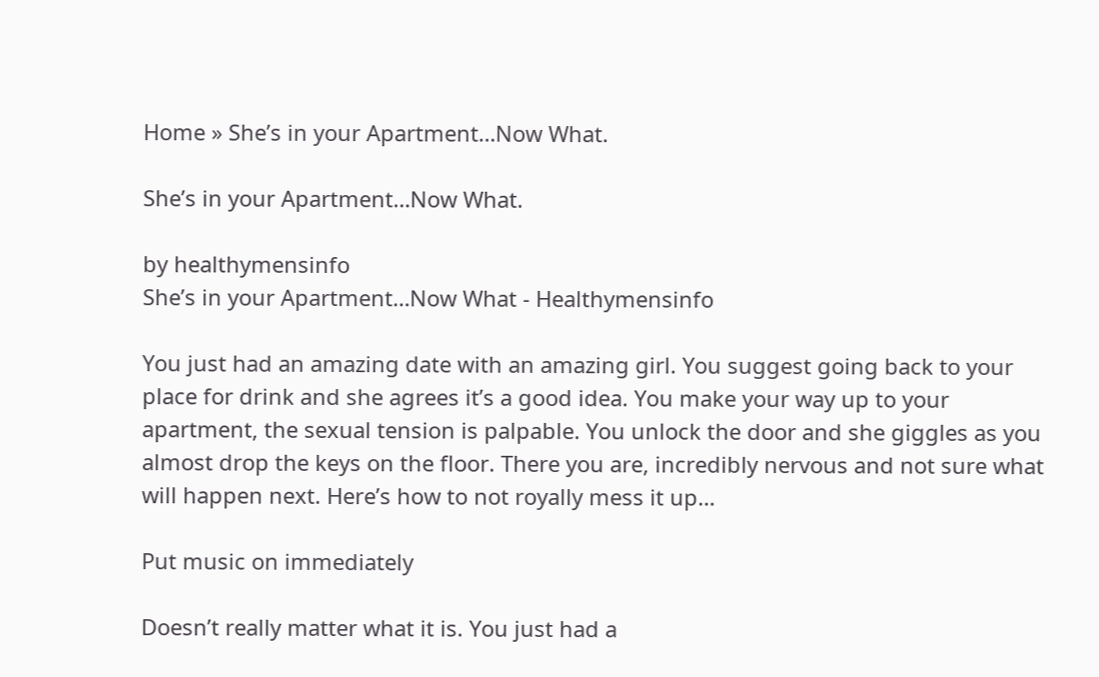Home » She’s in your Apartment…Now What.

She’s in your Apartment…Now What.

by healthymensinfo
She’s in your Apartment…Now What - Healthymensinfo

You just had an amazing date with an amazing girl. You suggest going back to your place for drink and she agrees it’s a good idea. You make your way up to your apartment, the sexual tension is palpable. You unlock the door and she giggles as you almost drop the keys on the floor. There you are, incredibly nervous and not sure what will happen next. Here’s how to not royally mess it up…

Put music on immediately

Doesn’t really matter what it is. You just had a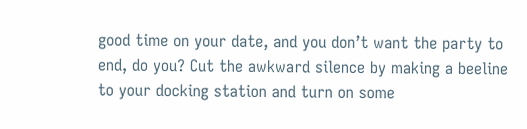good time on your date, and you don’t want the party to end, do you? Cut the awkward silence by making a beeline to your docking station and turn on some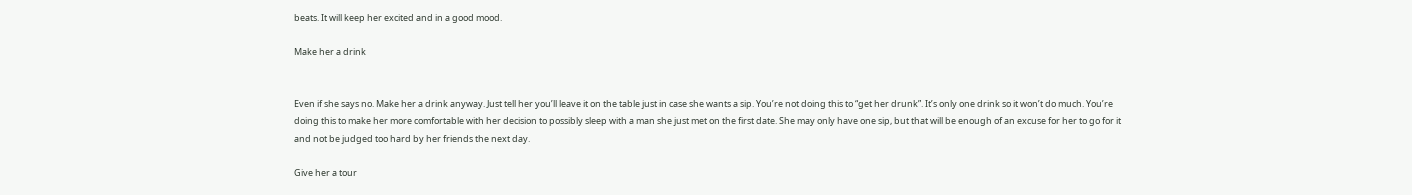beats. It will keep her excited and in a good mood.

Make her a drink


Even if she says no. Make her a drink anyway. Just tell her you’ll leave it on the table just in case she wants a sip. You’re not doing this to “get her drunk”. It’s only one drink so it won’t do much. You’re doing this to make her more comfortable with her decision to possibly sleep with a man she just met on the first date. She may only have one sip, but that will be enough of an excuse for her to go for it and not be judged too hard by her friends the next day.

Give her a tour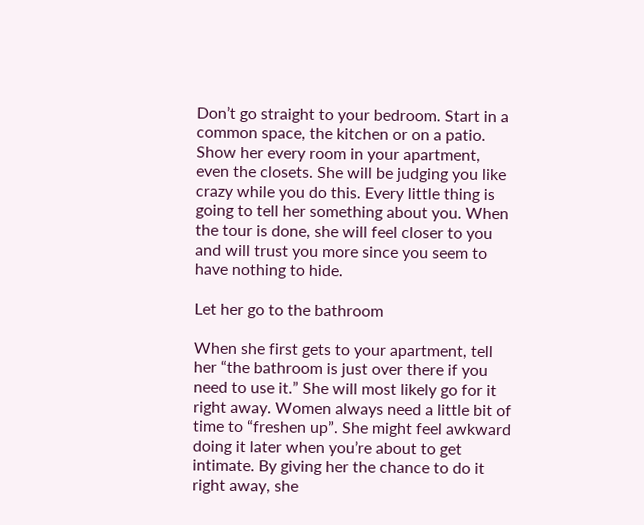Don’t go straight to your bedroom. Start in a common space, the kitchen or on a patio. Show her every room in your apartment, even the closets. She will be judging you like crazy while you do this. Every little thing is going to tell her something about you. When the tour is done, she will feel closer to you and will trust you more since you seem to have nothing to hide.

Let her go to the bathroom

When she first gets to your apartment, tell her “the bathroom is just over there if you need to use it.” She will most likely go for it right away. Women always need a little bit of time to “freshen up”. She might feel awkward doing it later when you’re about to get intimate. By giving her the chance to do it right away, she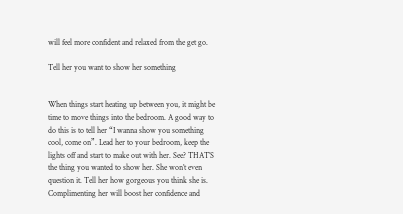will feel more confident and relaxed from the get go.

Tell her you want to show her something


When things start heating up between you, it might be time to move things into the bedroom. A good way to do this is to tell her “I wanna show you something cool, come on”. Lead her to your bedroom, keep the lights off and start to make out with her. See? THAT’S the thing you wanted to show her. She won’t even question it. Tell her how gorgeous you think she is. Complimenting her will boost her confidence and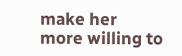make her more willing to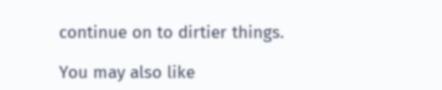continue on to dirtier things.

You may also like